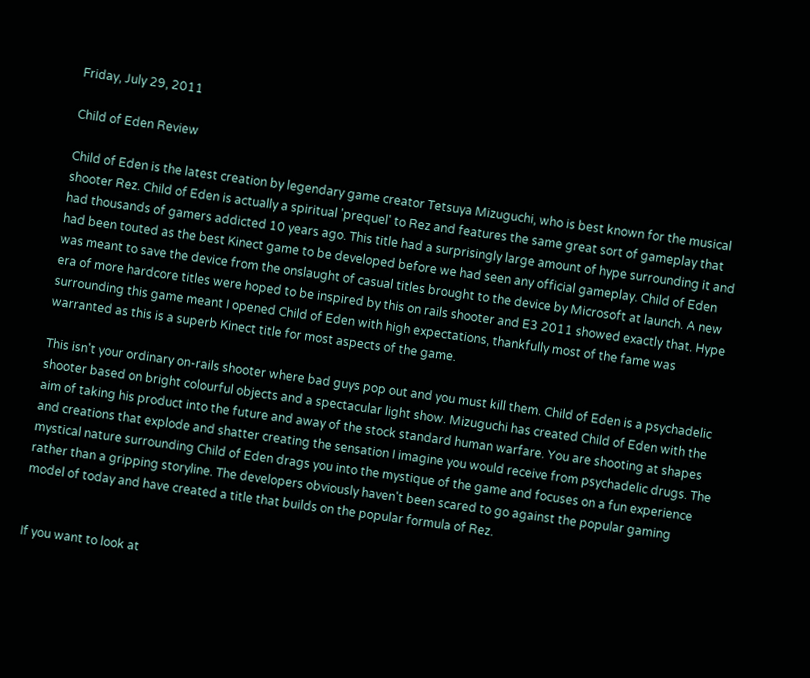Friday, July 29, 2011

Child of Eden Review

Child of Eden is the latest creation by legendary game creator Tetsuya Mizuguchi, who is best known for the musical shooter Rez. Child of Eden is actually a spiritual 'prequel' to Rez and features the same great sort of gameplay that had thousands of gamers addicted 10 years ago. This title had a surprisingly large amount of hype surrounding it and had been touted as the best Kinect game to be developed before we had seen any official gameplay. Child of Eden was meant to save the device from the onslaught of casual titles brought to the device by Microsoft at launch. A new era of more hardcore titles were hoped to be inspired by this on rails shooter and E3 2011 showed exactly that. Hype surrounding this game meant I opened Child of Eden with high expectations, thankfully most of the fame was warranted as this is a superb Kinect title for most aspects of the game.

This isn't your ordinary on-rails shooter where bad guys pop out and you must kill them. Child of Eden is a psychadelic shooter based on bright colourful objects and a spectacular light show. Mizuguchi has created Child of Eden with the aim of taking his product into the future and away of the stock standard human warfare. You are shooting at shapes and creations that explode and shatter creating the sensation I imagine you would receive from psychadelic drugs. The mystical nature surrounding Child of Eden drags you into the mystique of the game and focuses on a fun experience rather than a gripping storyline. The developers obviously haven't been scared to go against the popular gaming model of today and have created a title that builds on the popular formula of Rez.


If you want to look at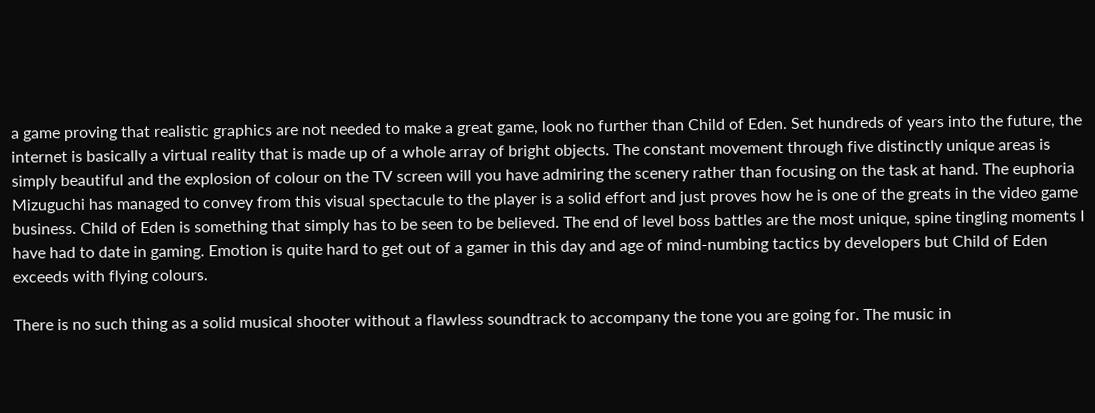a game proving that realistic graphics are not needed to make a great game, look no further than Child of Eden. Set hundreds of years into the future, the internet is basically a virtual reality that is made up of a whole array of bright objects. The constant movement through five distinctly unique areas is simply beautiful and the explosion of colour on the TV screen will you have admiring the scenery rather than focusing on the task at hand. The euphoria Mizuguchi has managed to convey from this visual spectacule to the player is a solid effort and just proves how he is one of the greats in the video game business. Child of Eden is something that simply has to be seen to be believed. The end of level boss battles are the most unique, spine tingling moments I have had to date in gaming. Emotion is quite hard to get out of a gamer in this day and age of mind-numbing tactics by developers but Child of Eden exceeds with flying colours.

There is no such thing as a solid musical shooter without a flawless soundtrack to accompany the tone you are going for. The music in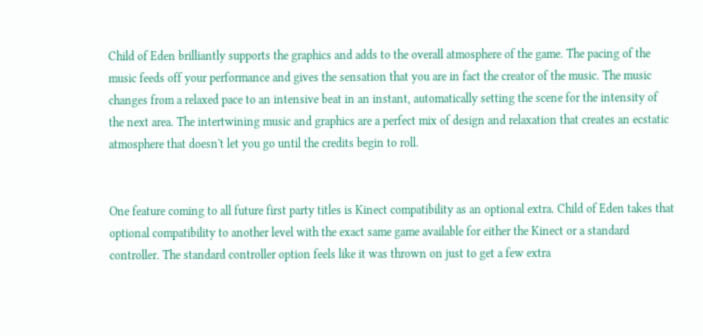Child of Eden brilliantly supports the graphics and adds to the overall atmosphere of the game. The pacing of the music feeds off your performance and gives the sensation that you are in fact the creator of the music. The music changes from a relaxed pace to an intensive beat in an instant, automatically setting the scene for the intensity of the next area. The intertwining music and graphics are a perfect mix of design and relaxation that creates an ecstatic atmosphere that doesn't let you go until the credits begin to roll.


One feature coming to all future first party titles is Kinect compatibility as an optional extra. Child of Eden takes that optional compatibility to another level with the exact same game available for either the Kinect or a standard controller. The standard controller option feels like it was thrown on just to get a few extra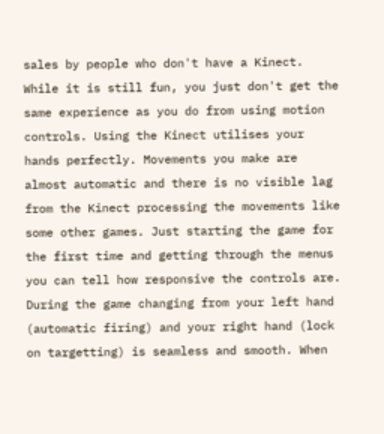sales by people who don't have a Kinect. While it is still fun, you just don't get the same experience as you do from using motion controls. Using the Kinect utilises your hands perfectly. Movements you make are almost automatic and there is no visible lag from the Kinect processing the movements like some other games. Just starting the game for the first time and getting through the menus you can tell how responsive the controls are. During the game changing from your left hand (automatic firing) and your right hand (lock on targetting) is seamless and smooth. When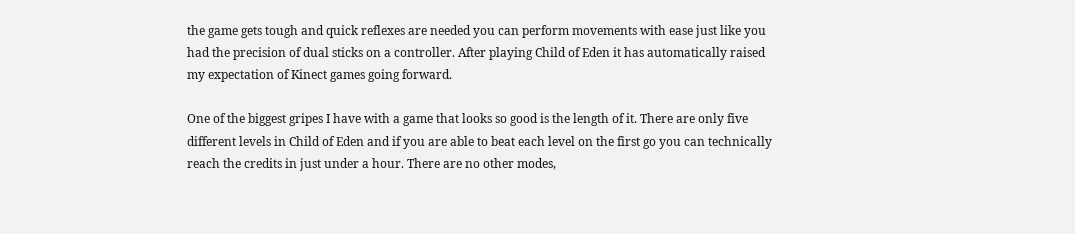the game gets tough and quick reflexes are needed you can perform movements with ease just like you had the precision of dual sticks on a controller. After playing Child of Eden it has automatically raised my expectation of Kinect games going forward.

One of the biggest gripes I have with a game that looks so good is the length of it. There are only five different levels in Child of Eden and if you are able to beat each level on the first go you can technically reach the credits in just under a hour. There are no other modes,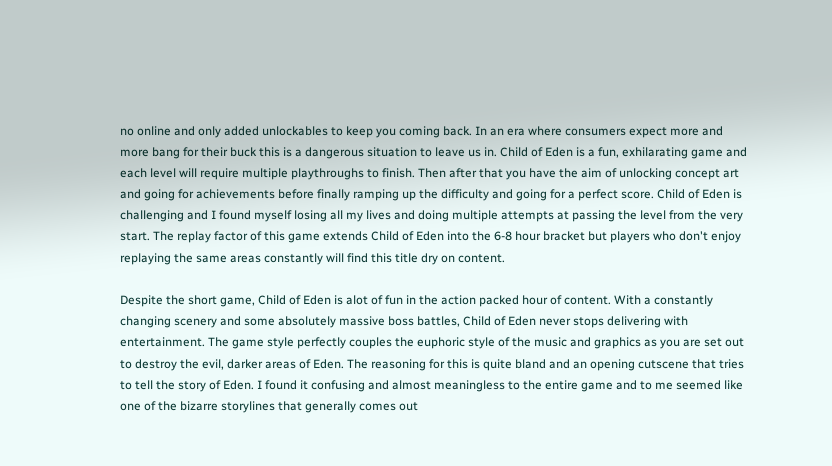no online and only added unlockables to keep you coming back. In an era where consumers expect more and more bang for their buck this is a dangerous situation to leave us in. Child of Eden is a fun, exhilarating game and each level will require multiple playthroughs to finish. Then after that you have the aim of unlocking concept art and going for achievements before finally ramping up the difficulty and going for a perfect score. Child of Eden is challenging and I found myself losing all my lives and doing multiple attempts at passing the level from the very start. The replay factor of this game extends Child of Eden into the 6-8 hour bracket but players who don't enjoy replaying the same areas constantly will find this title dry on content.

Despite the short game, Child of Eden is alot of fun in the action packed hour of content. With a constantly changing scenery and some absolutely massive boss battles, Child of Eden never stops delivering with entertainment. The game style perfectly couples the euphoric style of the music and graphics as you are set out to destroy the evil, darker areas of Eden. The reasoning for this is quite bland and an opening cutscene that tries to tell the story of Eden. I found it confusing and almost meaningless to the entire game and to me seemed like one of the bizarre storylines that generally comes out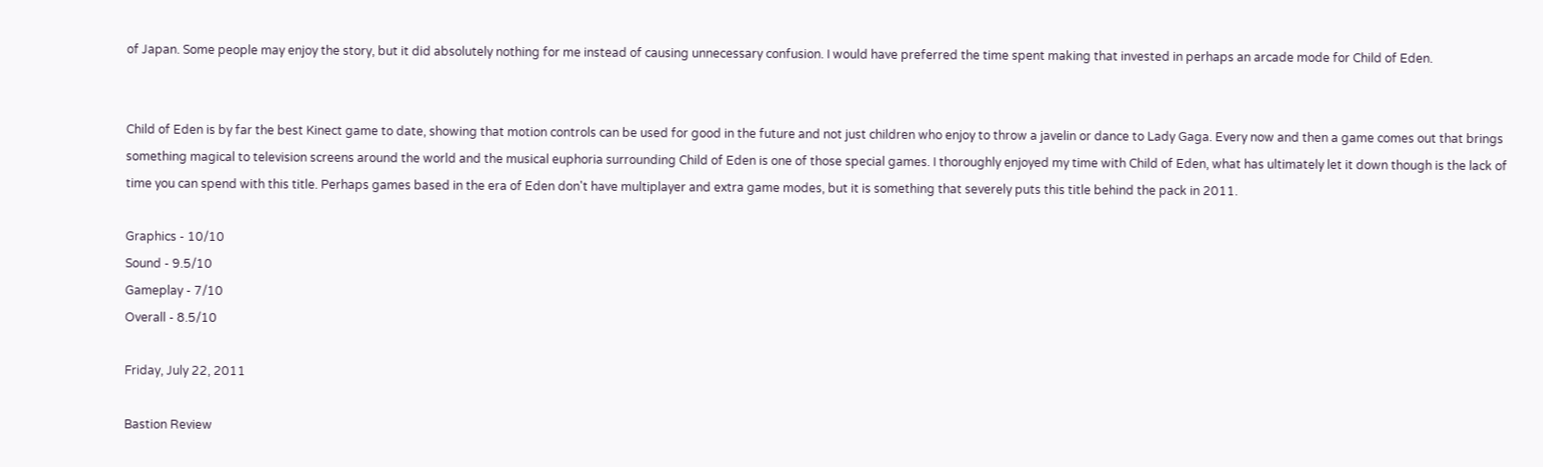of Japan. Some people may enjoy the story, but it did absolutely nothing for me instead of causing unnecessary confusion. I would have preferred the time spent making that invested in perhaps an arcade mode for Child of Eden.


Child of Eden is by far the best Kinect game to date, showing that motion controls can be used for good in the future and not just children who enjoy to throw a javelin or dance to Lady Gaga. Every now and then a game comes out that brings something magical to television screens around the world and the musical euphoria surrounding Child of Eden is one of those special games. I thoroughly enjoyed my time with Child of Eden, what has ultimately let it down though is the lack of time you can spend with this title. Perhaps games based in the era of Eden don't have multiplayer and extra game modes, but it is something that severely puts this title behind the pack in 2011.

Graphics - 10/10
Sound - 9.5/10
Gameplay - 7/10
Overall - 8.5/10

Friday, July 22, 2011

Bastion Review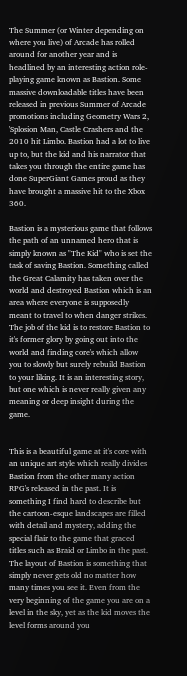The Summer (or Winter depending on where you live) of Arcade has rolled around for another year and is headlined by an interesting action role-playing game known as Bastion. Some massive downloadable titles have been released in previous Summer of Arcade promotions including Geometry Wars 2, 'Splosion Man, Castle Crashers and the 2010 hit Limbo. Bastion had a lot to live up to, but the kid and his narrator that takes you through the entire game has done SuperGiant Games proud as they have brought a massive hit to the Xbox 360.

Bastion is a mysterious game that follows the path of an unnamed hero that is simply known as "The Kid" who is set the task of saving Bastion. Something called the Great Calamity has taken over the world and destroyed Bastion which is an area where everyone is supposedly meant to travel to when danger strikes. The job of the kid is to restore Bastion to it's former glory by going out into the world and finding core's which allow you to slowly but surely rebuild Bastion to your liking. It is an interesting story, but one which is never really given any meaning or deep insight during the game.


This is a beautiful game at it's core with an unique art style which really divides Bastion from the other many action RPG's released in the past. It is something I find hard to describe but the cartoon-esque landscapes are filled with detail and mystery, adding the special flair to the game that graced titles such as Braid or Limbo in the past. The layout of Bastion is something that simply never gets old no matter how many times you see it. Even from the very beginning of the game you are on a level in the sky, yet as the kid moves the level forms around you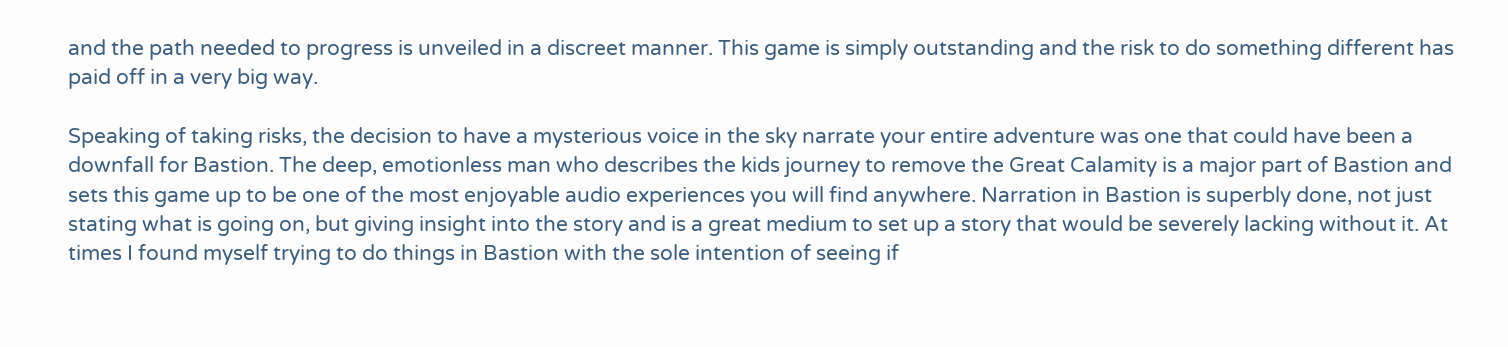and the path needed to progress is unveiled in a discreet manner. This game is simply outstanding and the risk to do something different has paid off in a very big way.

Speaking of taking risks, the decision to have a mysterious voice in the sky narrate your entire adventure was one that could have been a downfall for Bastion. The deep, emotionless man who describes the kids journey to remove the Great Calamity is a major part of Bastion and sets this game up to be one of the most enjoyable audio experiences you will find anywhere. Narration in Bastion is superbly done, not just stating what is going on, but giving insight into the story and is a great medium to set up a story that would be severely lacking without it. At times I found myself trying to do things in Bastion with the sole intention of seeing if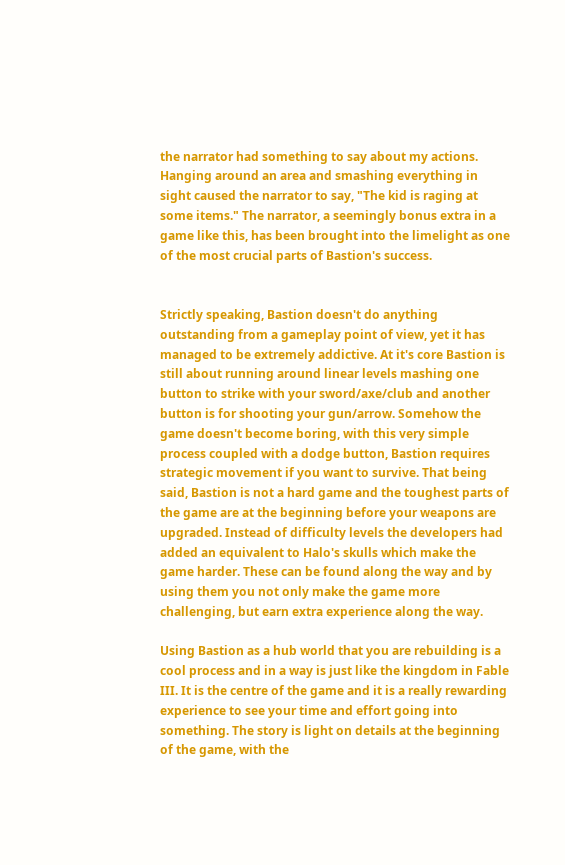the narrator had something to say about my actions. Hanging around an area and smashing everything in sight caused the narrator to say, "The kid is raging at some items." The narrator, a seemingly bonus extra in a game like this, has been brought into the limelight as one of the most crucial parts of Bastion's success.


Strictly speaking, Bastion doesn't do anything outstanding from a gameplay point of view, yet it has managed to be extremely addictive. At it's core Bastion is still about running around linear levels mashing one button to strike with your sword/axe/club and another button is for shooting your gun/arrow. Somehow the game doesn't become boring, with this very simple process coupled with a dodge button, Bastion requires strategic movement if you want to survive. That being said, Bastion is not a hard game and the toughest parts of the game are at the beginning before your weapons are upgraded. Instead of difficulty levels the developers had added an equivalent to Halo's skulls which make the game harder. These can be found along the way and by using them you not only make the game more challenging, but earn extra experience along the way.

Using Bastion as a hub world that you are rebuilding is a cool process and in a way is just like the kingdom in Fable III. It is the centre of the game and it is a really rewarding experience to see your time and effort going into something. The story is light on details at the beginning of the game, with the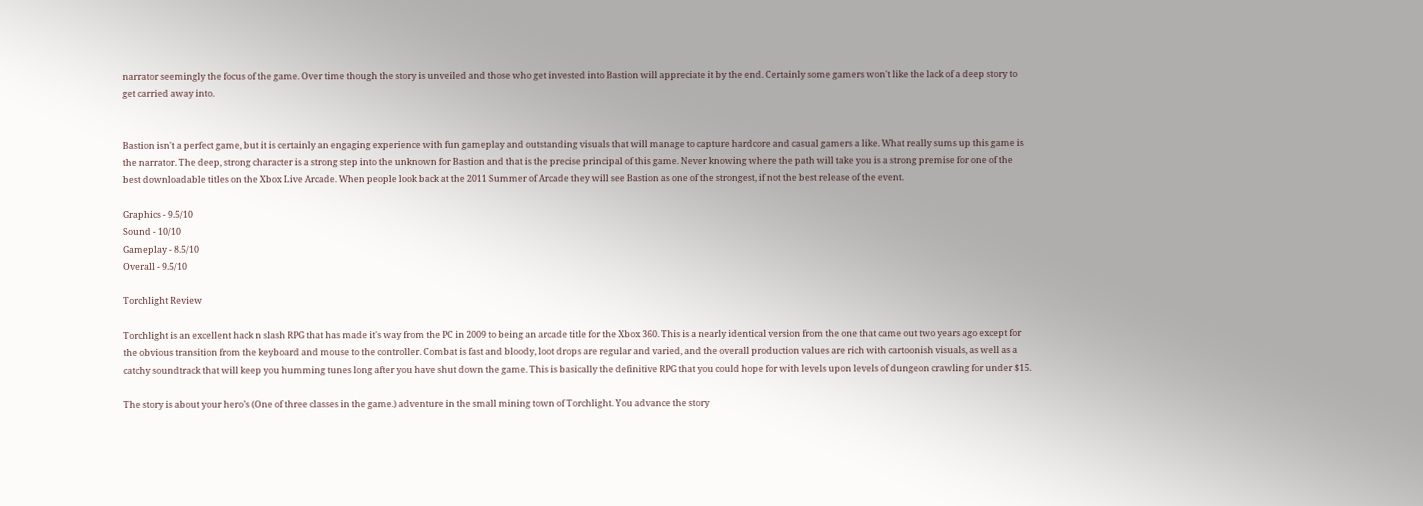narrator seemingly the focus of the game. Over time though the story is unveiled and those who get invested into Bastion will appreciate it by the end. Certainly some gamers won't like the lack of a deep story to get carried away into.


Bastion isn't a perfect game, but it is certainly an engaging experience with fun gameplay and outstanding visuals that will manage to capture hardcore and casual gamers a like. What really sums up this game is the narrator. The deep, strong character is a strong step into the unknown for Bastion and that is the precise principal of this game. Never knowing where the path will take you is a strong premise for one of the best downloadable titles on the Xbox Live Arcade. When people look back at the 2011 Summer of Arcade they will see Bastion as one of the strongest, if not the best release of the event.

Graphics - 9.5/10
Sound - 10/10
Gameplay - 8.5/10
Overall - 9.5/10

Torchlight Review

Torchlight is an excellent hack n slash RPG that has made it's way from the PC in 2009 to being an arcade title for the Xbox 360. This is a nearly identical version from the one that came out two years ago except for the obvious transition from the keyboard and mouse to the controller. Combat is fast and bloody, loot drops are regular and varied, and the overall production values are rich with cartoonish visuals, as well as a catchy soundtrack that will keep you humming tunes long after you have shut down the game. This is basically the definitive RPG that you could hope for with levels upon levels of dungeon crawling for under $15.

The story is about your hero’s (One of three classes in the game.) adventure in the small mining town of Torchlight. You advance the story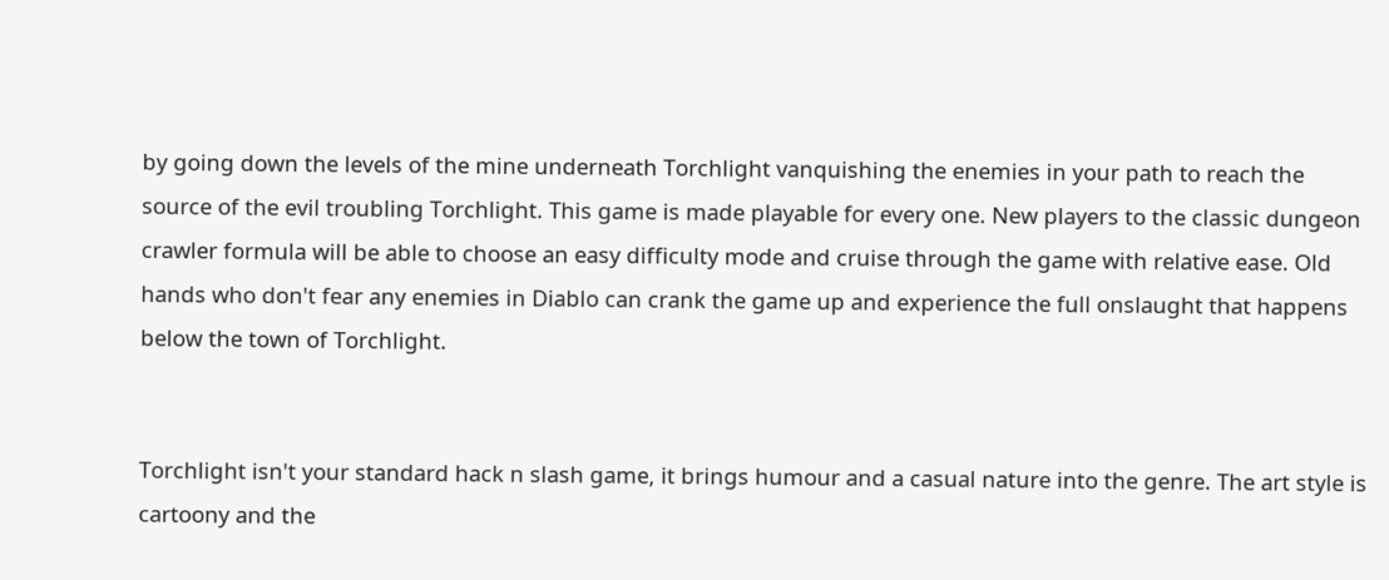by going down the levels of the mine underneath Torchlight vanquishing the enemies in your path to reach the source of the evil troubling Torchlight. This game is made playable for every one. New players to the classic dungeon crawler formula will be able to choose an easy difficulty mode and cruise through the game with relative ease. Old hands who don't fear any enemies in Diablo can crank the game up and experience the full onslaught that happens below the town of Torchlight.


Torchlight isn't your standard hack n slash game, it brings humour and a casual nature into the genre. The art style is cartoony and the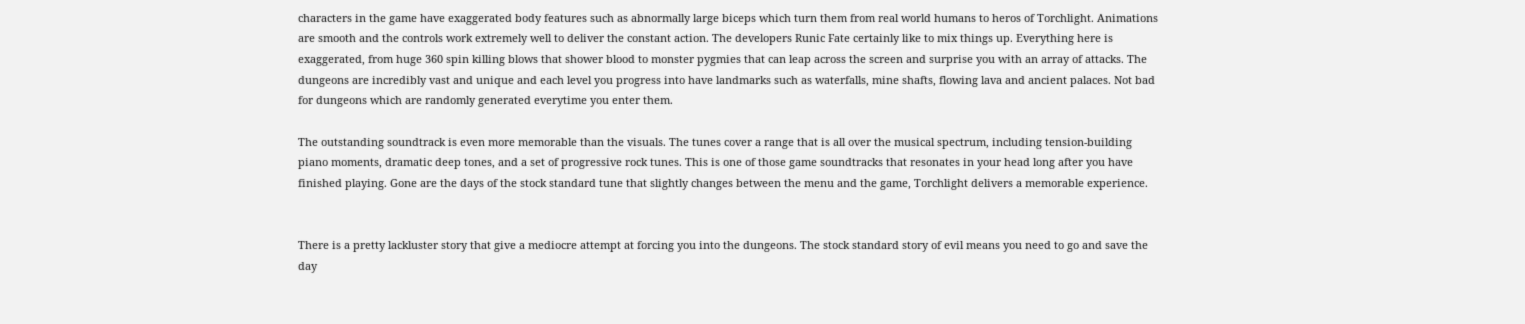characters in the game have exaggerated body features such as abnormally large biceps which turn them from real world humans to heros of Torchlight. Animations are smooth and the controls work extremely well to deliver the constant action. The developers Runic Fate certainly like to mix things up. Everything here is exaggerated, from huge 360 spin killing blows that shower blood to monster pygmies that can leap across the screen and surprise you with an array of attacks. The dungeons are incredibly vast and unique and each level you progress into have landmarks such as waterfalls, mine shafts, flowing lava and ancient palaces. Not bad for dungeons which are randomly generated everytime you enter them.

The outstanding soundtrack is even more memorable than the visuals. The tunes cover a range that is all over the musical spectrum, including tension-building piano moments, dramatic deep tones, and a set of progressive rock tunes. This is one of those game soundtracks that resonates in your head long after you have finished playing. Gone are the days of the stock standard tune that slightly changes between the menu and the game, Torchlight delivers a memorable experience.


There is a pretty lackluster story that give a mediocre attempt at forcing you into the dungeons. The stock standard story of evil means you need to go and save the day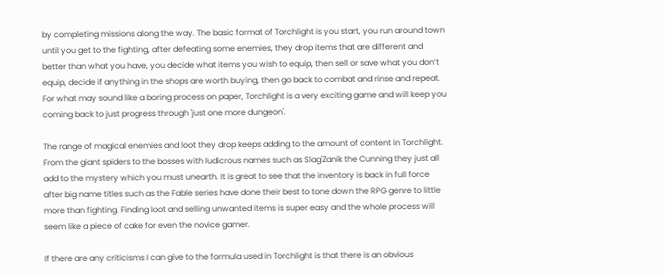by completing missions along the way. The basic format of Torchlight is you start, you run around town until you get to the fighting, after defeating some enemies, they drop items that are different and better than what you have, you decide what items you wish to equip, then sell or save what you don’t equip, decide if anything in the shops are worth buying, then go back to combat and rinse and repeat. For what may sound like a boring process on paper, Torchlight is a very exciting game and will keep you coming back to just progress through 'just one more dungeon'.

The range of magical enemies and loot they drop keeps adding to the amount of content in Torchlight. From the giant spiders to the bosses with ludicrous names such as Slag'Zanik the Cunning they just all add to the mystery which you must unearth. It is great to see that the inventory is back in full force after big name titles such as the Fable series have done their best to tone down the RPG genre to little more than fighting. Finding loot and selling unwanted items is super easy and the whole process will seem like a piece of cake for even the novice gamer.

If there are any criticisms I can give to the formula used in Torchlight is that there is an obvious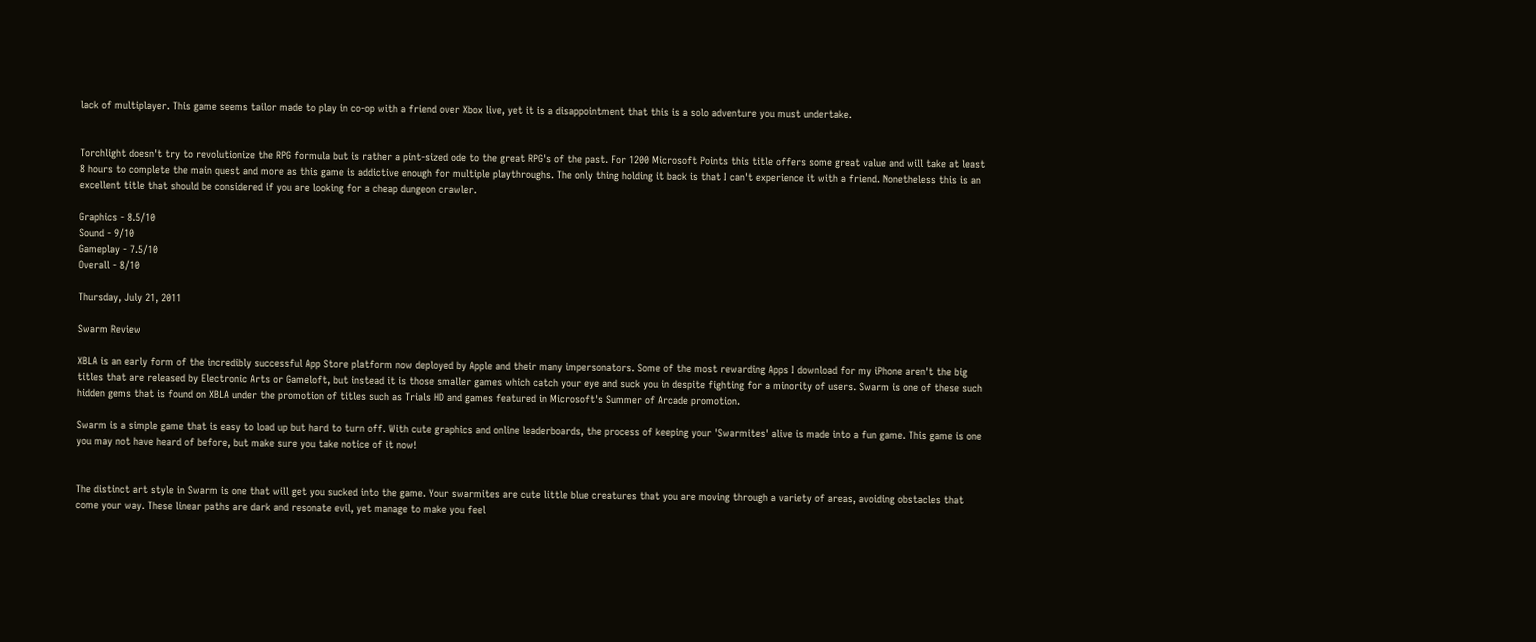lack of multiplayer. This game seems tailor made to play in co-op with a friend over Xbox live, yet it is a disappointment that this is a solo adventure you must undertake.


Torchlight doesn't try to revolutionize the RPG formula but is rather a pint-sized ode to the great RPG's of the past. For 1200 Microsoft Points this title offers some great value and will take at least 8 hours to complete the main quest and more as this game is addictive enough for multiple playthroughs. The only thing holding it back is that I can't experience it with a friend. Nonetheless this is an excellent title that should be considered if you are looking for a cheap dungeon crawler.

Graphics - 8.5/10
Sound - 9/10
Gameplay - 7.5/10
Overall - 8/10

Thursday, July 21, 2011

Swarm Review

XBLA is an early form of the incredibly successful App Store platform now deployed by Apple and their many impersonators. Some of the most rewarding Apps I download for my iPhone aren't the big titles that are released by Electronic Arts or Gameloft, but instead it is those smaller games which catch your eye and suck you in despite fighting for a minority of users. Swarm is one of these such hidden gems that is found on XBLA under the promotion of titles such as Trials HD and games featured in Microsoft's Summer of Arcade promotion.

Swarm is a simple game that is easy to load up but hard to turn off. With cute graphics and online leaderboards, the process of keeping your 'Swarmites' alive is made into a fun game. This game is one you may not have heard of before, but make sure you take notice of it now!


The distinct art style in Swarm is one that will get you sucked into the game. Your swarmites are cute little blue creatures that you are moving through a variety of areas, avoiding obstacles that come your way. These linear paths are dark and resonate evil, yet manage to make you feel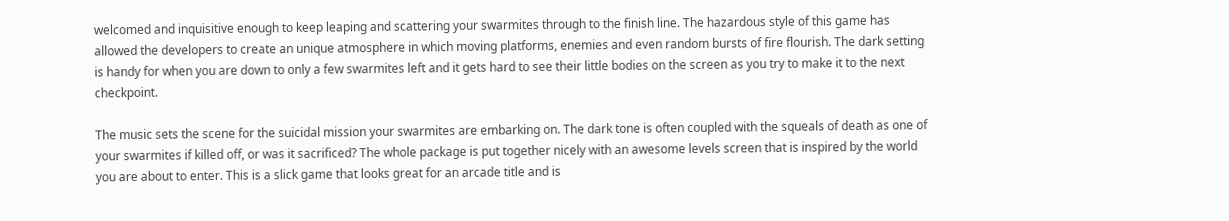welcomed and inquisitive enough to keep leaping and scattering your swarmites through to the finish line. The hazardous style of this game has allowed the developers to create an unique atmosphere in which moving platforms, enemies and even random bursts of fire flourish. The dark setting is handy for when you are down to only a few swarmites left and it gets hard to see their little bodies on the screen as you try to make it to the next checkpoint.

The music sets the scene for the suicidal mission your swarmites are embarking on. The dark tone is often coupled with the squeals of death as one of your swarmites if killed off, or was it sacrificed? The whole package is put together nicely with an awesome levels screen that is inspired by the world you are about to enter. This is a slick game that looks great for an arcade title and is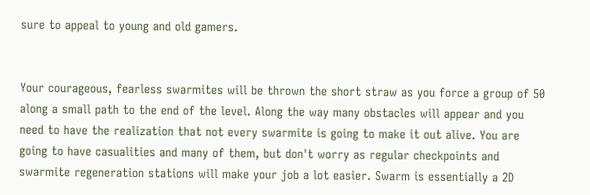sure to appeal to young and old gamers.


Your courageous, fearless swarmites will be thrown the short straw as you force a group of 50 along a small path to the end of the level. Along the way many obstacles will appear and you need to have the realization that not every swarmite is going to make it out alive. You are going to have casualities and many of them, but don't worry as regular checkpoints and swarmite regeneration stations will make your job a lot easier. Swarm is essentially a 2D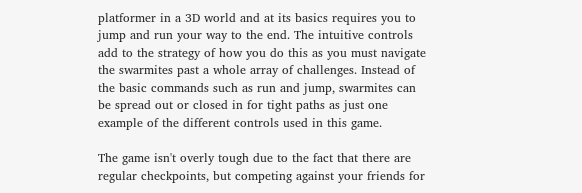platformer in a 3D world and at its basics requires you to jump and run your way to the end. The intuitive controls add to the strategy of how you do this as you must navigate the swarmites past a whole array of challenges. Instead of the basic commands such as run and jump, swarmites can be spread out or closed in for tight paths as just one example of the different controls used in this game.

The game isn't overly tough due to the fact that there are regular checkpoints, but competing against your friends for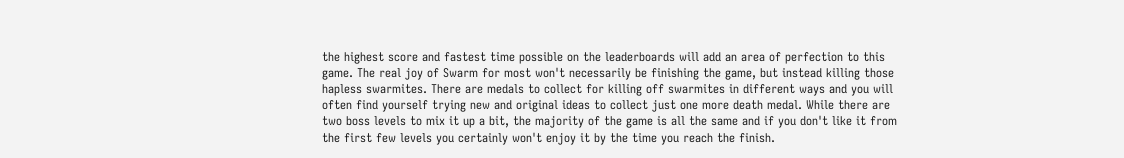the highest score and fastest time possible on the leaderboards will add an area of perfection to this game. The real joy of Swarm for most won't necessarily be finishing the game, but instead killing those hapless swarmites. There are medals to collect for killing off swarmites in different ways and you will often find yourself trying new and original ideas to collect just one more death medal. While there are two boss levels to mix it up a bit, the majority of the game is all the same and if you don't like it from the first few levels you certainly won't enjoy it by the time you reach the finish.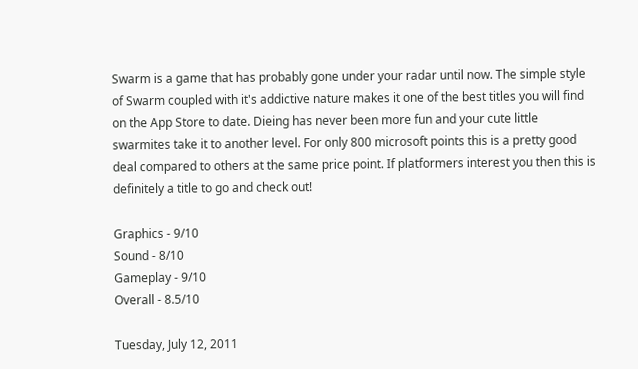Swarm is a game that has probably gone under your radar until now. The simple style of Swarm coupled with it's addictive nature makes it one of the best titles you will find on the App Store to date. Dieing has never been more fun and your cute little swarmites take it to another level. For only 800 microsoft points this is a pretty good deal compared to others at the same price point. If platformers interest you then this is definitely a title to go and check out!

Graphics - 9/10
Sound - 8/10
Gameplay - 9/10
Overall - 8.5/10

Tuesday, July 12, 2011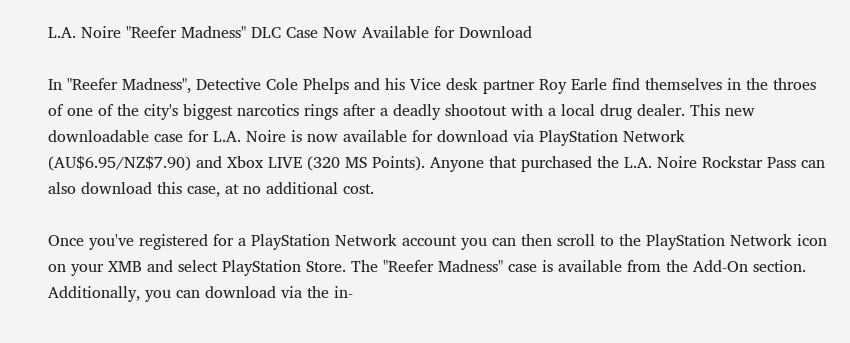L.A. Noire "Reefer Madness" DLC Case Now Available for Download

In "Reefer Madness", Detective Cole Phelps and his Vice desk partner Roy Earle find themselves in the throes of one of the city's biggest narcotics rings after a deadly shootout with a local drug dealer. This new downloadable case for L.A. Noire is now available for download via PlayStation Network (AU$6.95/NZ$7.90) and Xbox LIVE (320 MS Points). Anyone that purchased the L.A. Noire Rockstar Pass can also download this case, at no additional cost.

Once you've registered for a PlayStation Network account you can then scroll to the PlayStation Network icon on your XMB and select PlayStation Store. The "Reefer Madness" case is available from the Add-On section. Additionally, you can download via the in-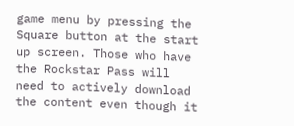game menu by pressing the Square button at the start up screen. Those who have the Rockstar Pass will need to actively download the content even though it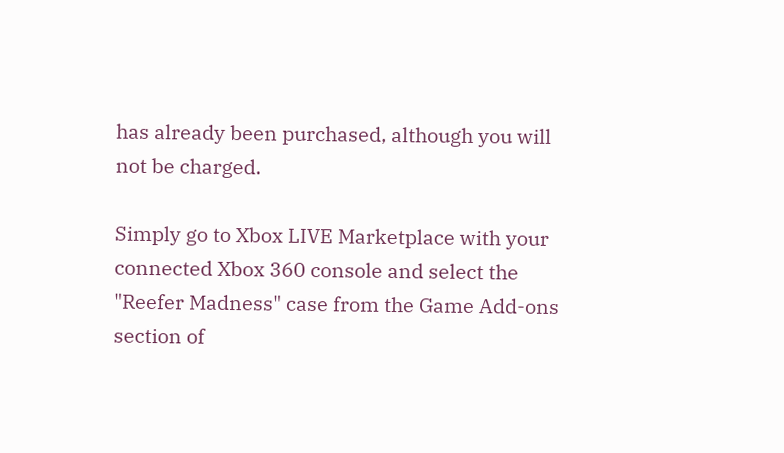has already been purchased, although you will not be charged.

Simply go to Xbox LIVE Marketplace with your connected Xbox 360 console and select the "Reefer Madness" case from the Game Add-ons section of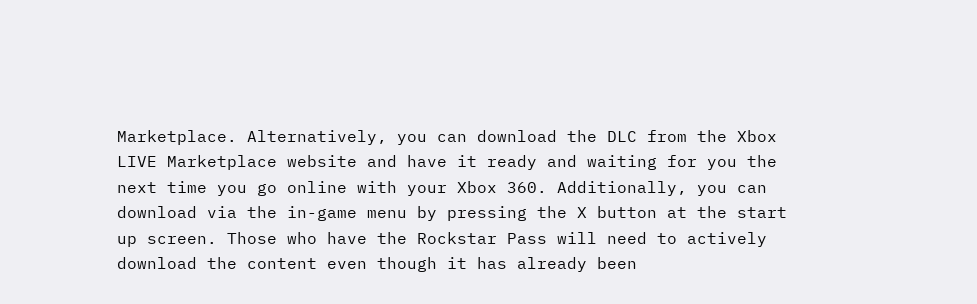Marketplace. Alternatively, you can download the DLC from the Xbox LIVE Marketplace website and have it ready and waiting for you the next time you go online with your Xbox 360. Additionally, you can download via the in-game menu by pressing the X button at the start up screen. Those who have the Rockstar Pass will need to actively download the content even though it has already been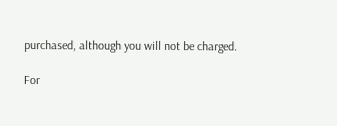purchased, although you will not be charged.

For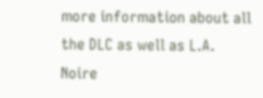more information about all the DLC as well as L.A. Noire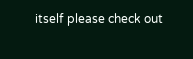itself please check out